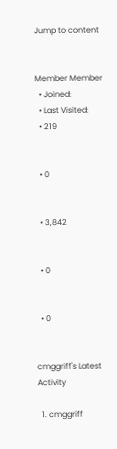Jump to content


Member Member
  • Joined:
  • Last Visited:
  • 219


  • 0


  • 3,842


  • 0


  • 0


cmggriff's Latest Activity

  1. cmggriff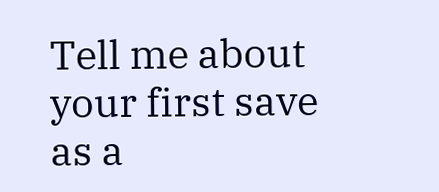Tell me about your first save as a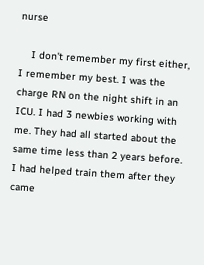nurse

    I don't remember my first either, I remember my best. I was the charge RN on the night shift in an ICU. I had 3 newbies working with me. They had all started about the same time less than 2 years before. I had helped train them after they came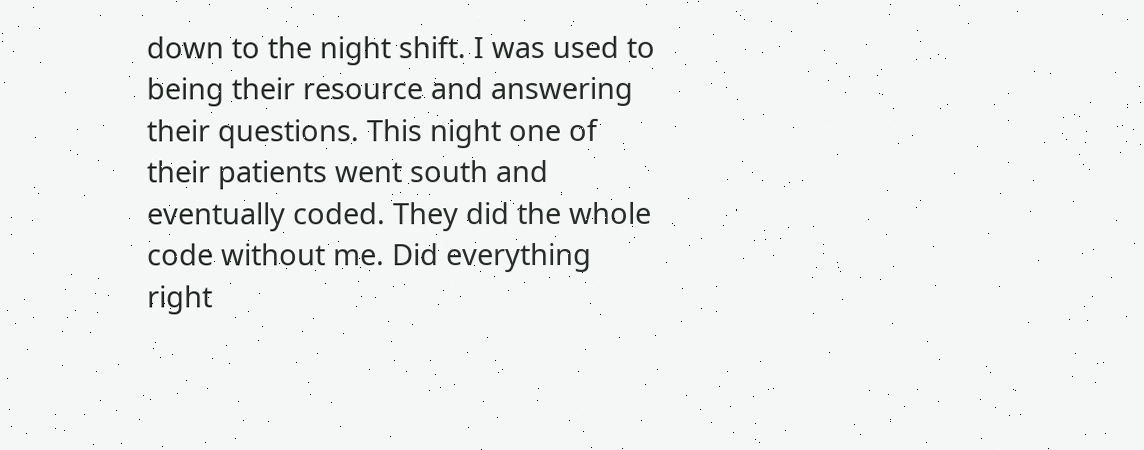down to the night shift. I was used to being their resource and answering their questions. This night one of their patients went south and eventually coded. They did the whole code without me. Did everything right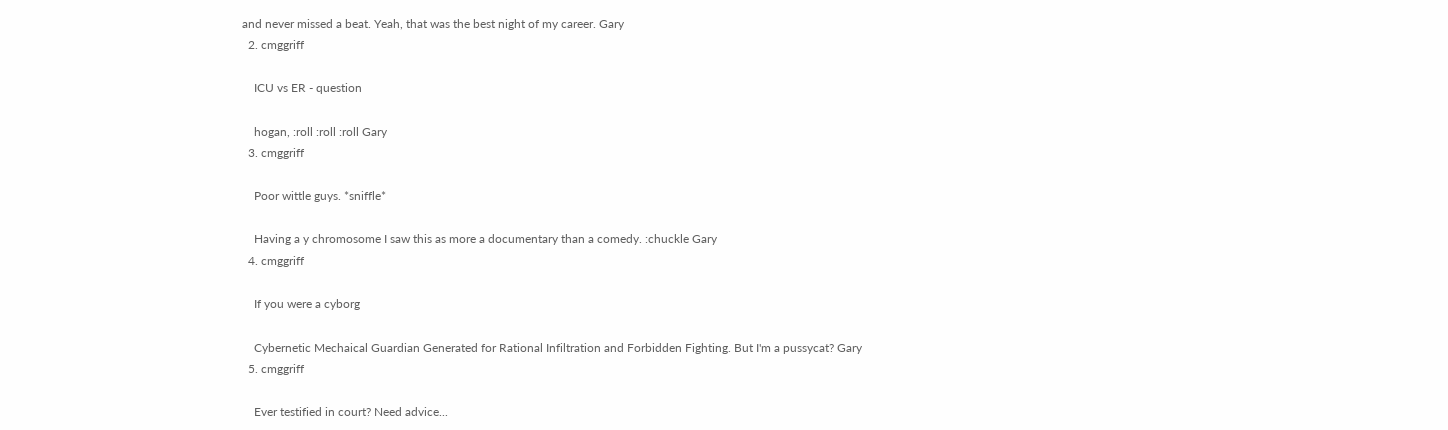and never missed a beat. Yeah, that was the best night of my career. Gary
  2. cmggriff

    ICU vs ER - question

    hogan, :roll :roll :roll Gary
  3. cmggriff

    Poor wittle guys. *sniffle*

    Having a y chromosome I saw this as more a documentary than a comedy. :chuckle Gary
  4. cmggriff

    If you were a cyborg

    Cybernetic Mechaical Guardian Generated for Rational Infiltration and Forbidden Fighting. But I'm a pussycat? Gary
  5. cmggriff

    Ever testified in court? Need advice...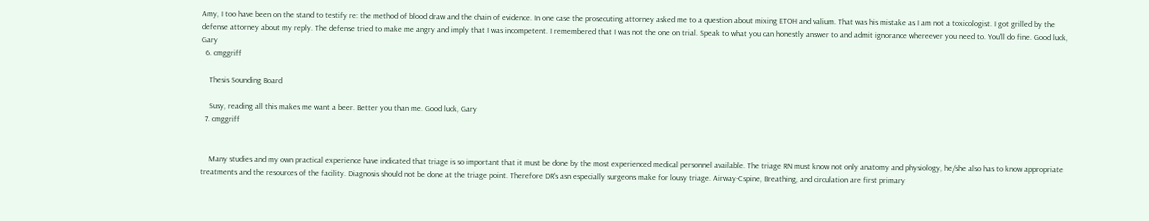Amy, I too have been on the stand to testify re: the method of blood draw and the chain of evidence. In one case the prosecuting attorney asked me to a question about mixing ETOH and valium. That was his mistake as I am not a toxicologist. I got grilled by the defense attorney about my reply. The defense tried to make me angry and imply that I was incompetent. I remembered that I was not the one on trial. Speak to what you can honestly answer to and admit ignorance whereever you need to. You'll do fine. Good luck, Gary
  6. cmggriff

    Thesis Sounding Board

    Susy, reading all this makes me want a beer. Better you than me. Good luck, Gary
  7. cmggriff


    Many studies and my own practical experience have indicated that triage is so important that it must be done by the most experienced medical personnel available. The triage RN must know not only anatomy and physiology, he/she also has to know appropriate treatments and the resources of the facility. Diagnosis should not be done at the triage point. Therefore DR's asn especially surgeons make for lousy triage. Airway-Cspine, Breathing, and circulation are first primary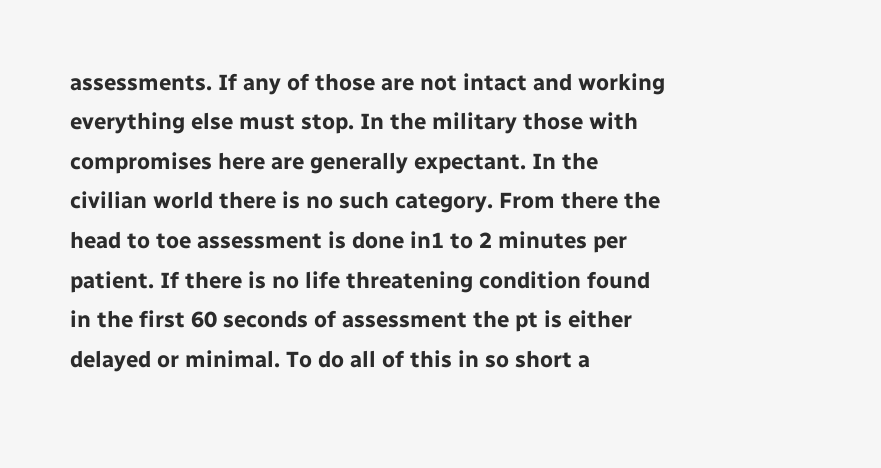assessments. If any of those are not intact and working everything else must stop. In the military those with compromises here are generally expectant. In the civilian world there is no such category. From there the head to toe assessment is done in1 to 2 minutes per patient. If there is no life threatening condition found in the first 60 seconds of assessment the pt is either delayed or minimal. To do all of this in so short a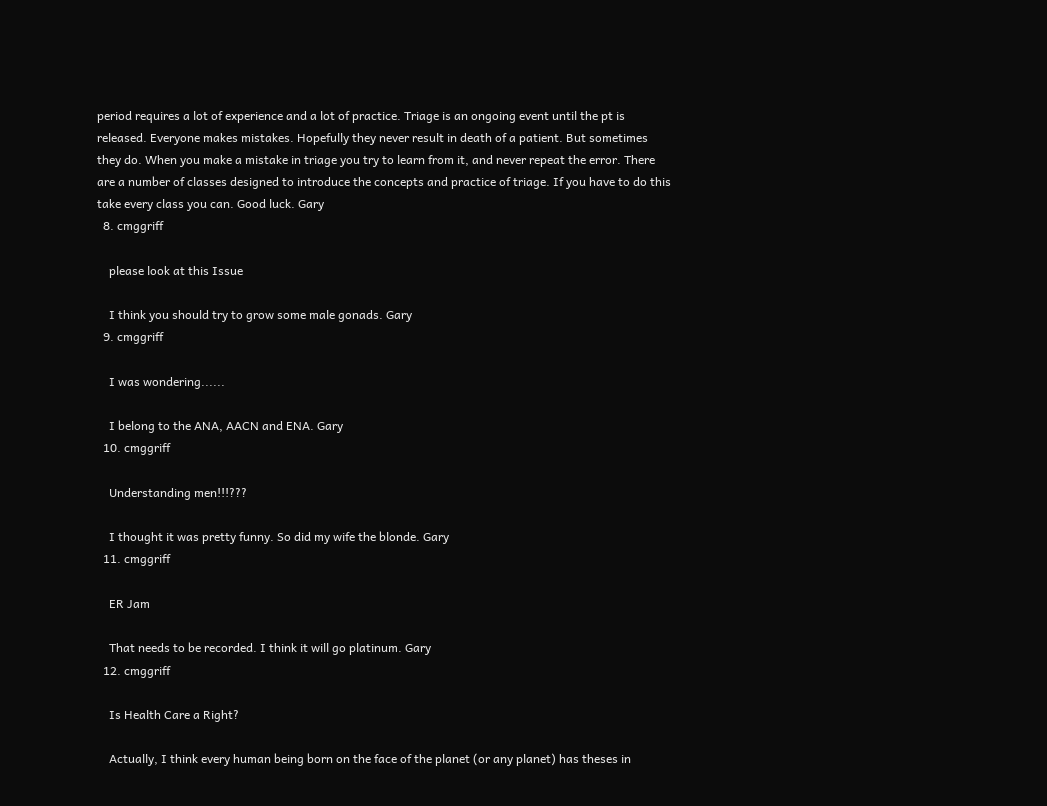period requires a lot of experience and a lot of practice. Triage is an ongoing event until the pt is released. Everyone makes mistakes. Hopefully they never result in death of a patient. But sometimes they do. When you make a mistake in triage you try to learn from it, and never repeat the error. There are a number of classes designed to introduce the concepts and practice of triage. If you have to do this take every class you can. Good luck. Gary
  8. cmggriff

    please look at this Issue

    I think you should try to grow some male gonads. Gary
  9. cmggriff

    I was wondering......

    I belong to the ANA, AACN and ENA. Gary
  10. cmggriff

    Understanding men!!!???

    I thought it was pretty funny. So did my wife the blonde. Gary
  11. cmggriff

    ER Jam

    That needs to be recorded. I think it will go platinum. Gary
  12. cmggriff

    Is Health Care a Right?

    Actually, I think every human being born on the face of the planet (or any planet) has theses in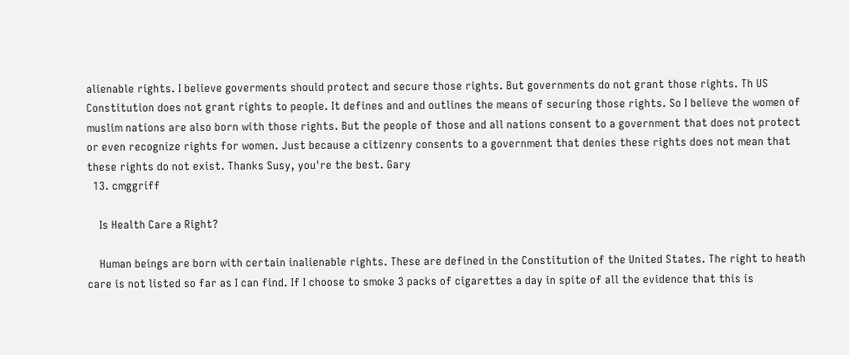alienable rights. I believe goverments should protect and secure those rights. But governments do not grant those rights. Th US Constitution does not grant rights to people. It defines and and outlines the means of securing those rights. So I believe the women of muslim nations are also born with those rights. But the people of those and all nations consent to a government that does not protect or even recognize rights for women. Just because a citizenry consents to a government that denies these rights does not mean that these rights do not exist. Thanks Susy, you're the best. Gary
  13. cmggriff

    Is Health Care a Right?

    Human beings are born with certain inalienable rights. These are defined in the Constitution of the United States. The right to heath care is not listed so far as I can find. If I choose to smoke 3 packs of cigarettes a day in spite of all the evidence that this is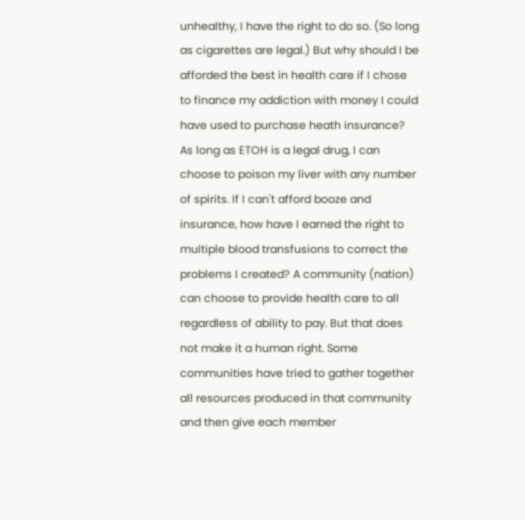unhealthy, I have the right to do so. (So long as cigarettes are legal.) But why should I be afforded the best in health care if I chose to finance my addiction with money I could have used to purchase heath insurance? As long as ETOH is a legal drug, I can choose to poison my liver with any number of spirits. If I can't afford booze and insurance, how have I earned the right to multiple blood transfusions to correct the problems I created? A community (nation) can choose to provide health care to all regardless of ability to pay. But that does not make it a human right. Some communities have tried to gather together all resources produced in that community and then give each member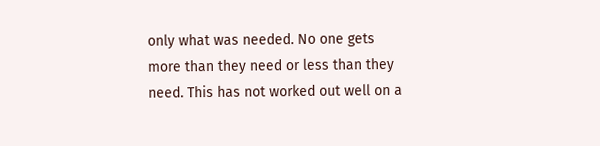only what was needed. No one gets more than they need or less than they need. This has not worked out well on a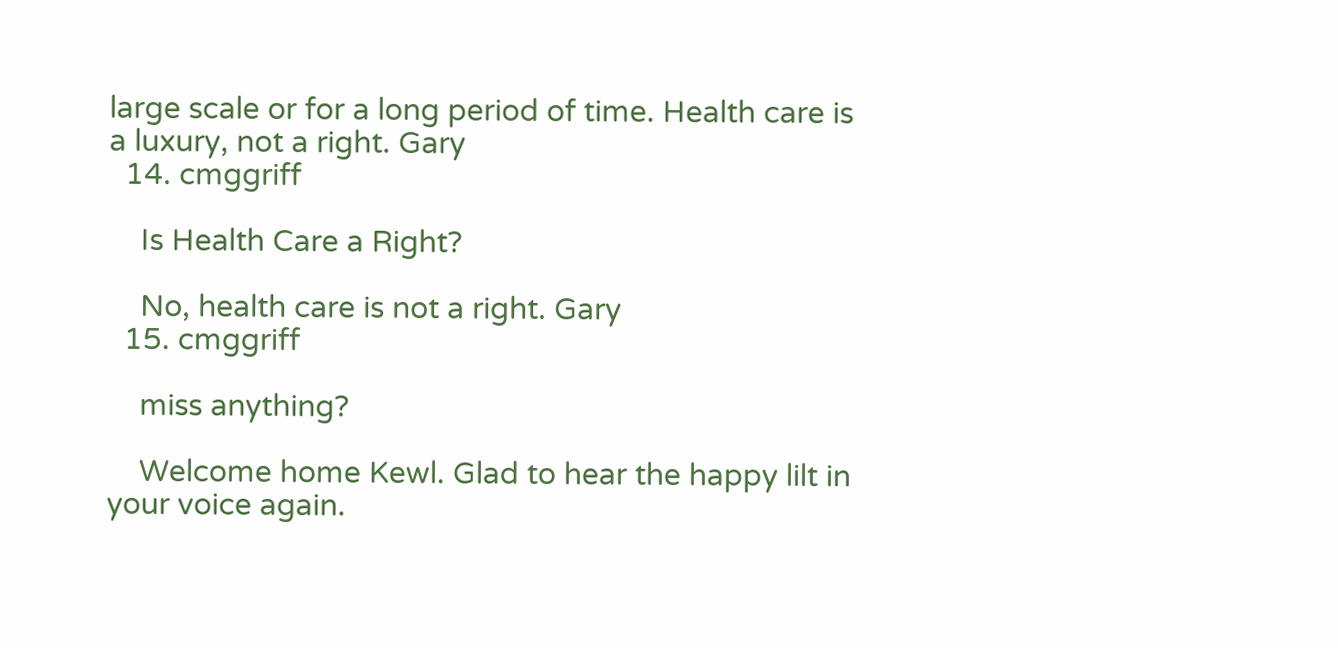large scale or for a long period of time. Health care is a luxury, not a right. Gary
  14. cmggriff

    Is Health Care a Right?

    No, health care is not a right. Gary
  15. cmggriff

    miss anything?

    Welcome home Kewl. Glad to hear the happy lilt in your voice again.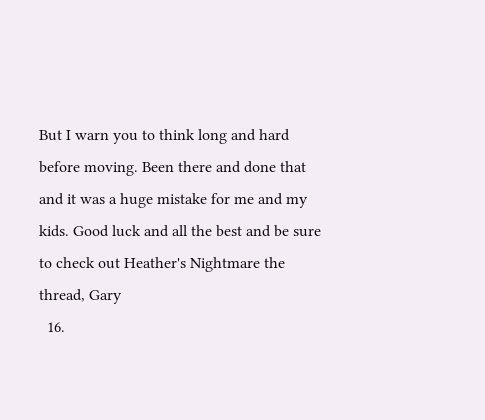But I warn you to think long and hard before moving. Been there and done that and it was a huge mistake for me and my kids. Good luck and all the best and be sure to check out Heather's Nightmare the thread, Gary
  16.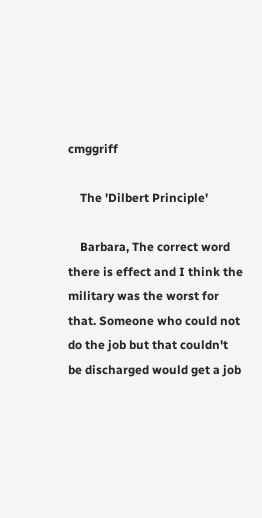cmggriff

    The 'Dilbert Principle'

    Barbara, The correct word there is effect and I think the military was the worst for that. Someone who could not do the job but that couldn't be discharged would get a job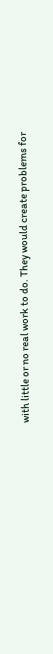with little or no real work to do. They would create problems for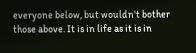everyone below, but wouldn't bother those above. It is in life as it is in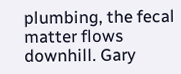plumbing, the fecal matter flows downhill. Gary